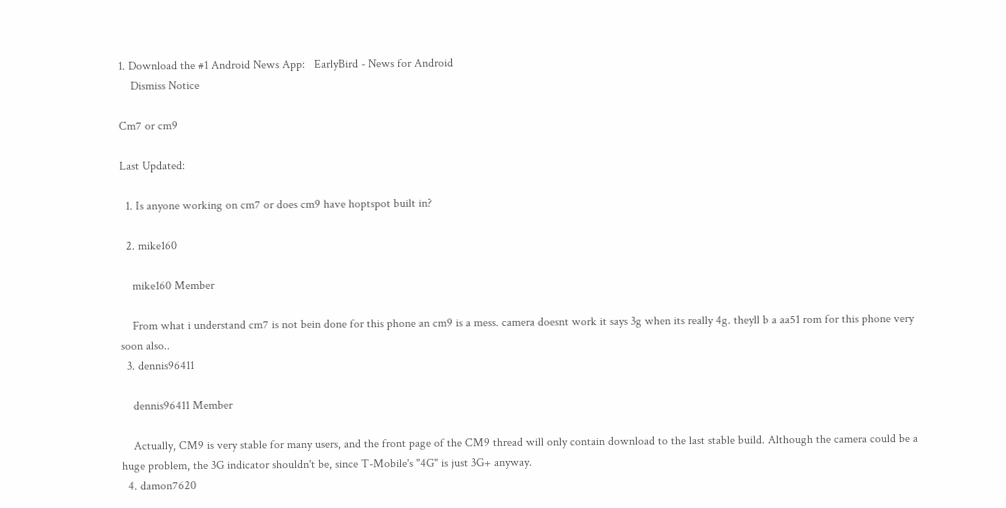1. Download the #1 Android News App:   EarlyBird - News for Android
    Dismiss Notice

Cm7 or cm9

Last Updated:

  1. Is anyone working on cm7 or does cm9 have hoptspot built in?

  2. mike160

    mike160 Member

    From what i understand cm7 is not bein done for this phone an cm9 is a mess. camera doesnt work it says 3g when its really 4g. theyll b a aa51 rom for this phone very soon also..
  3. dennis96411

    dennis96411 Member

    Actually, CM9 is very stable for many users, and the front page of the CM9 thread will only contain download to the last stable build. Although the camera could be a huge problem, the 3G indicator shouldn't be, since T-Mobile's "4G" is just 3G+ anyway.
  4. damon7620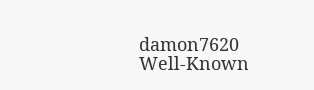damon7620 Well-Known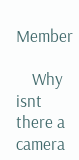Member

    Why isnt there a camera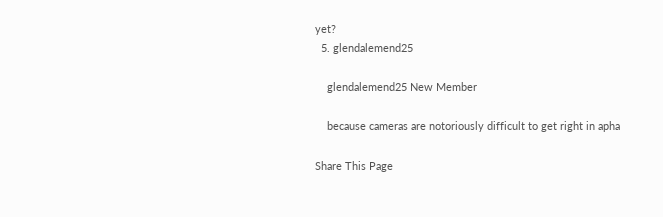yet?
  5. glendalemend25

    glendalemend25 New Member

    because cameras are notoriously difficult to get right in apha

Share This Page